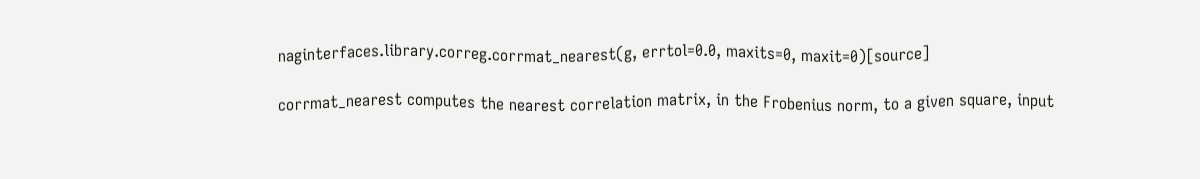naginterfaces.library.correg.corrmat_nearest(g, errtol=0.0, maxits=0, maxit=0)[source]

corrmat_nearest computes the nearest correlation matrix, in the Frobenius norm, to a given square, input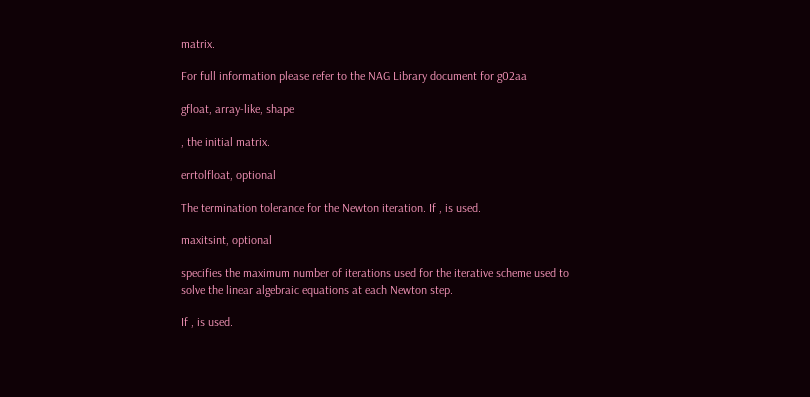matrix.

For full information please refer to the NAG Library document for g02aa

gfloat, array-like, shape

, the initial matrix.

errtolfloat, optional

The termination tolerance for the Newton iteration. If , is used.

maxitsint, optional

specifies the maximum number of iterations used for the iterative scheme used to solve the linear algebraic equations at each Newton step.

If , is used.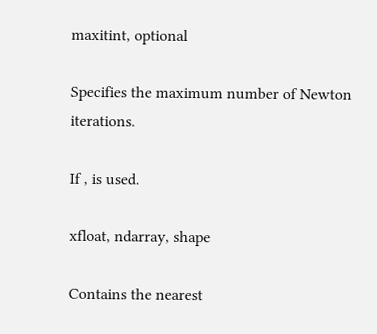maxitint, optional

Specifies the maximum number of Newton iterations.

If , is used.

xfloat, ndarray, shape

Contains the nearest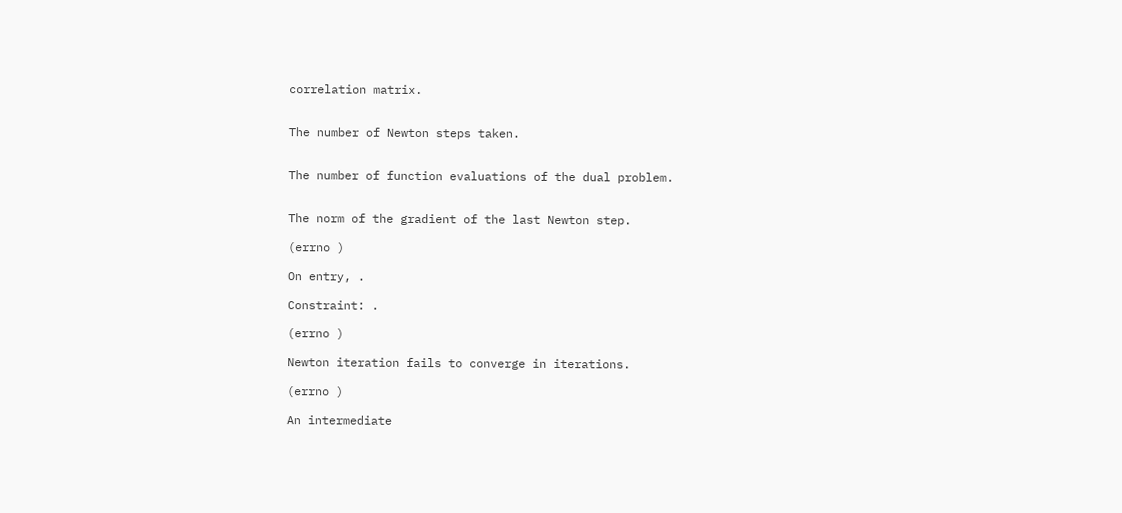correlation matrix.


The number of Newton steps taken.


The number of function evaluations of the dual problem.


The norm of the gradient of the last Newton step.

(errno )

On entry, .

Constraint: .

(errno )

Newton iteration fails to converge in iterations.

(errno )

An intermediate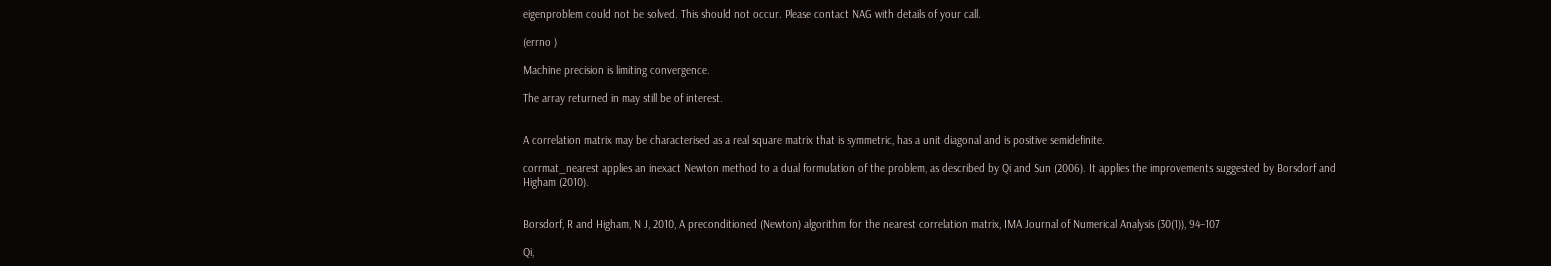eigenproblem could not be solved. This should not occur. Please contact NAG with details of your call.

(errno )

Machine precision is limiting convergence.

The array returned in may still be of interest.


A correlation matrix may be characterised as a real square matrix that is symmetric, has a unit diagonal and is positive semidefinite.

corrmat_nearest applies an inexact Newton method to a dual formulation of the problem, as described by Qi and Sun (2006). It applies the improvements suggested by Borsdorf and Higham (2010).


Borsdorf, R and Higham, N J, 2010, A preconditioned (Newton) algorithm for the nearest correlation matrix, IMA Journal of Numerical Analysis (30(1)), 94–107

Qi,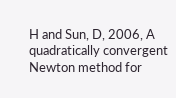H and Sun, D, 2006, A quadratically convergent Newton method for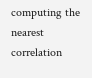computing the nearest correlation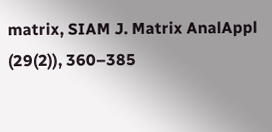matrix, SIAM J. Matrix AnalAppl (29(2)), 360–385